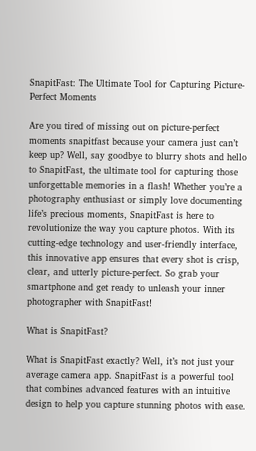SnapitFast: The Ultimate Tool for Capturing Picture-Perfect Moments

Are you tired of missing out on picture-perfect moments snapitfast because your camera just can’t keep up? Well, say goodbye to blurry shots and hello to SnapitFast, the ultimate tool for capturing those unforgettable memories in a flash! Whether you’re a photography enthusiast or simply love documenting life’s precious moments, SnapitFast is here to revolutionize the way you capture photos. With its cutting-edge technology and user-friendly interface, this innovative app ensures that every shot is crisp, clear, and utterly picture-perfect. So grab your smartphone and get ready to unleash your inner photographer with SnapitFast!

What is SnapitFast?

What is SnapitFast exactly? Well, it’s not just your average camera app. SnapitFast is a powerful tool that combines advanced features with an intuitive design to help you capture stunning photos with ease.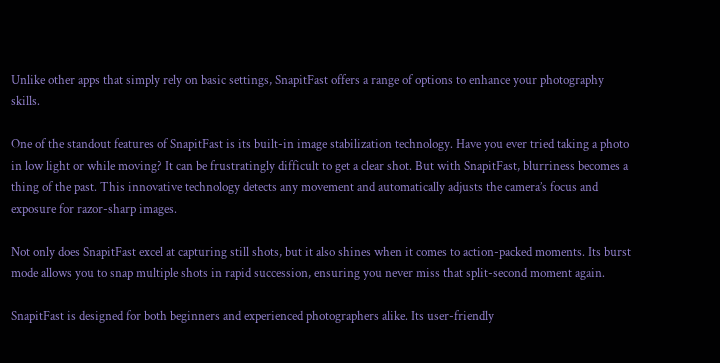Unlike other apps that simply rely on basic settings, SnapitFast offers a range of options to enhance your photography skills.

One of the standout features of SnapitFast is its built-in image stabilization technology. Have you ever tried taking a photo in low light or while moving? It can be frustratingly difficult to get a clear shot. But with SnapitFast, blurriness becomes a thing of the past. This innovative technology detects any movement and automatically adjusts the camera’s focus and exposure for razor-sharp images.

Not only does SnapitFast excel at capturing still shots, but it also shines when it comes to action-packed moments. Its burst mode allows you to snap multiple shots in rapid succession, ensuring you never miss that split-second moment again.

SnapitFast is designed for both beginners and experienced photographers alike. Its user-friendly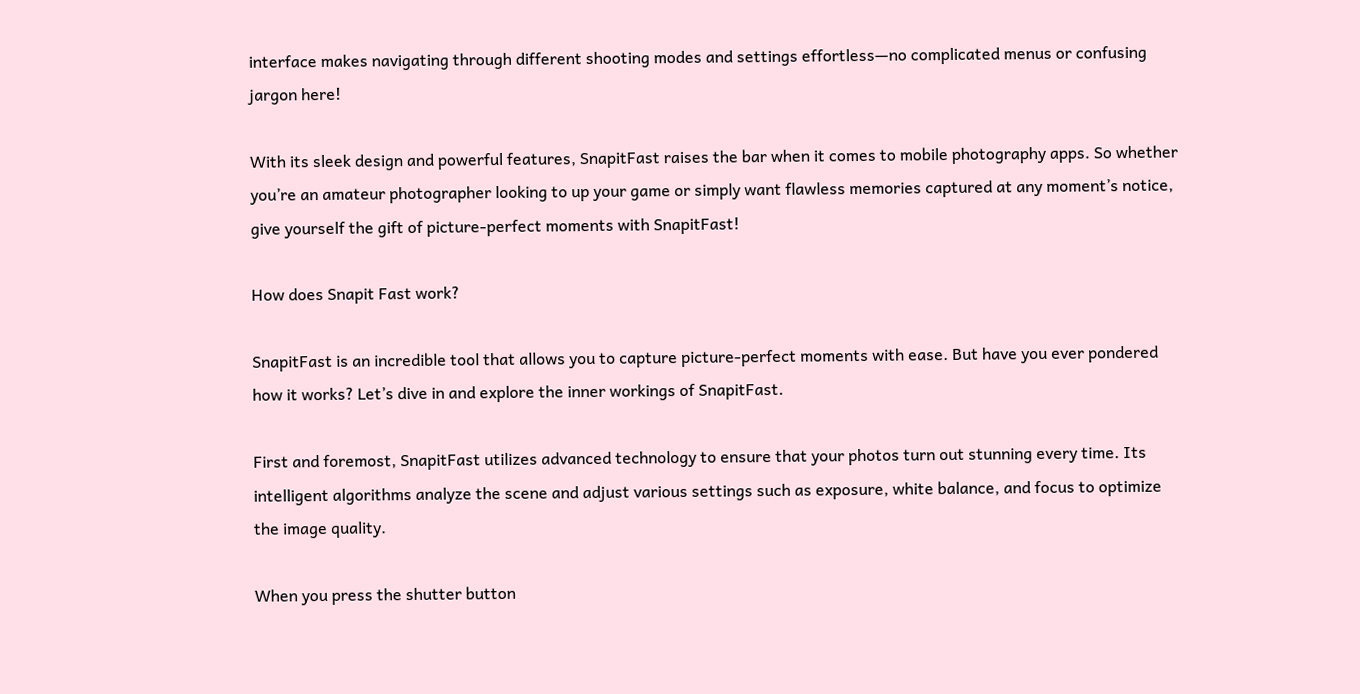interface makes navigating through different shooting modes and settings effortless—no complicated menus or confusing jargon here!

With its sleek design and powerful features, SnapitFast raises the bar when it comes to mobile photography apps. So whether you’re an amateur photographer looking to up your game or simply want flawless memories captured at any moment’s notice, give yourself the gift of picture-perfect moments with SnapitFast!

How does Snapit Fast work?

SnapitFast is an incredible tool that allows you to capture picture-perfect moments with ease. But have you ever pondered how it works? Let’s dive in and explore the inner workings of SnapitFast.

First and foremost, SnapitFast utilizes advanced technology to ensure that your photos turn out stunning every time. Its intelligent algorithms analyze the scene and adjust various settings such as exposure, white balance, and focus to optimize the image quality.

When you press the shutter button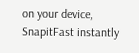on your device, SnapitFast instantly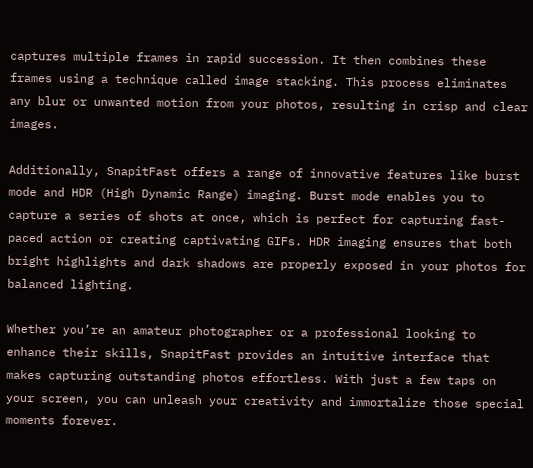captures multiple frames in rapid succession. It then combines these frames using a technique called image stacking. This process eliminates any blur or unwanted motion from your photos, resulting in crisp and clear images.

Additionally, SnapitFast offers a range of innovative features like burst mode and HDR (High Dynamic Range) imaging. Burst mode enables you to capture a series of shots at once, which is perfect for capturing fast-paced action or creating captivating GIFs. HDR imaging ensures that both bright highlights and dark shadows are properly exposed in your photos for balanced lighting.

Whether you’re an amateur photographer or a professional looking to enhance their skills, SnapitFast provides an intuitive interface that makes capturing outstanding photos effortless. With just a few taps on your screen, you can unleash your creativity and immortalize those special moments forever.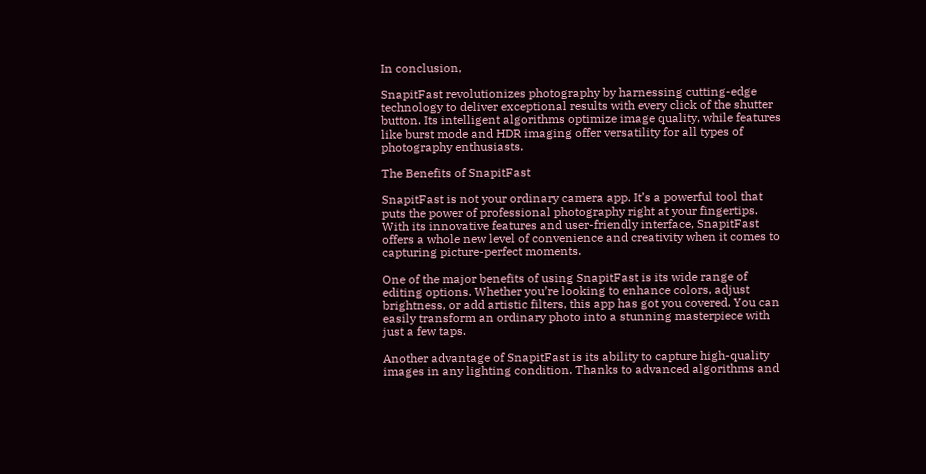In conclusion,

SnapitFast revolutionizes photography by harnessing cutting-edge technology to deliver exceptional results with every click of the shutter button. Its intelligent algorithms optimize image quality, while features like burst mode and HDR imaging offer versatility for all types of photography enthusiasts.

The Benefits of SnapitFast

SnapitFast is not your ordinary camera app. It’s a powerful tool that puts the power of professional photography right at your fingertips. With its innovative features and user-friendly interface, SnapitFast offers a whole new level of convenience and creativity when it comes to capturing picture-perfect moments.

One of the major benefits of using SnapitFast is its wide range of editing options. Whether you’re looking to enhance colors, adjust brightness, or add artistic filters, this app has got you covered. You can easily transform an ordinary photo into a stunning masterpiece with just a few taps.

Another advantage of SnapitFast is its ability to capture high-quality images in any lighting condition. Thanks to advanced algorithms and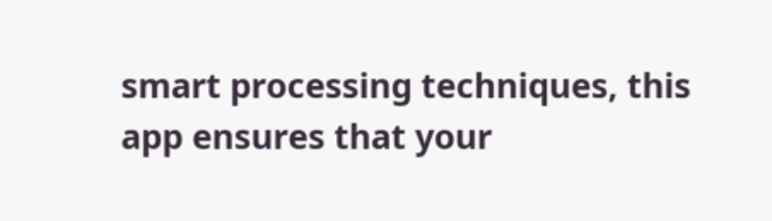smart processing techniques, this app ensures that your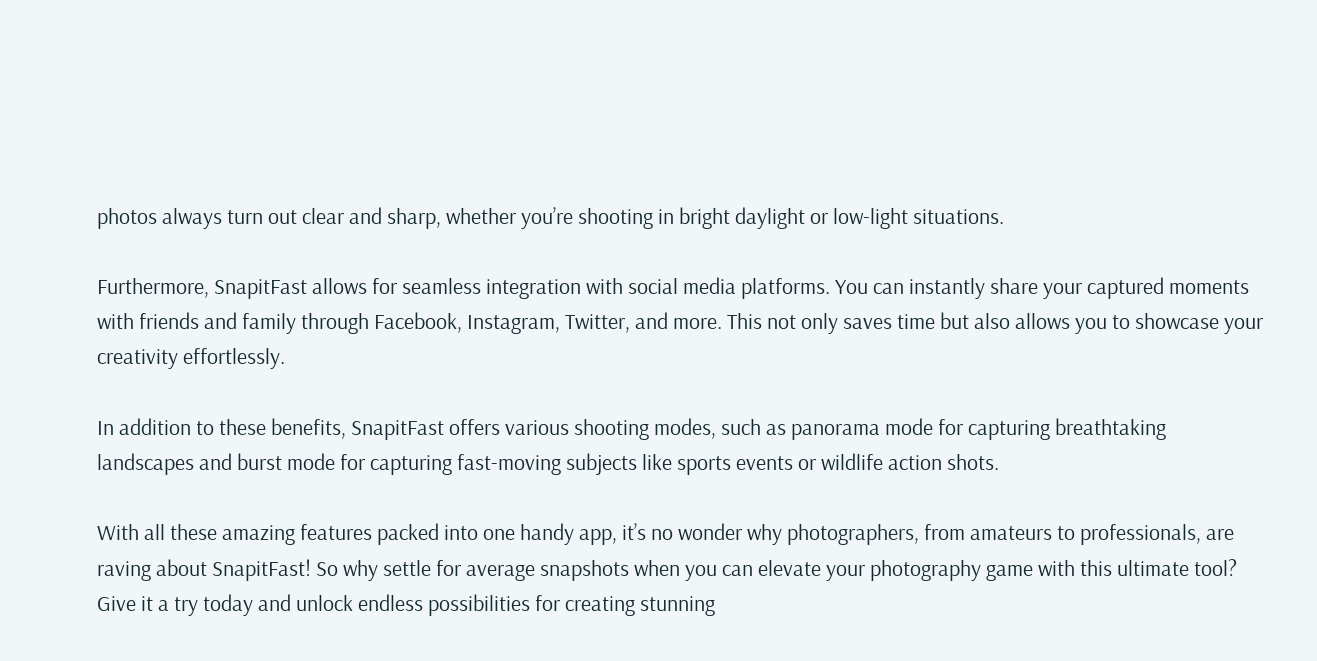photos always turn out clear and sharp, whether you’re shooting in bright daylight or low-light situations.

Furthermore, SnapitFast allows for seamless integration with social media platforms. You can instantly share your captured moments with friends and family through Facebook, Instagram, Twitter, and more. This not only saves time but also allows you to showcase your creativity effortlessly.

In addition to these benefits, SnapitFast offers various shooting modes, such as panorama mode for capturing breathtaking landscapes and burst mode for capturing fast-moving subjects like sports events or wildlife action shots.

With all these amazing features packed into one handy app, it’s no wonder why photographers, from amateurs to professionals, are raving about SnapitFast! So why settle for average snapshots when you can elevate your photography game with this ultimate tool? Give it a try today and unlock endless possibilities for creating stunning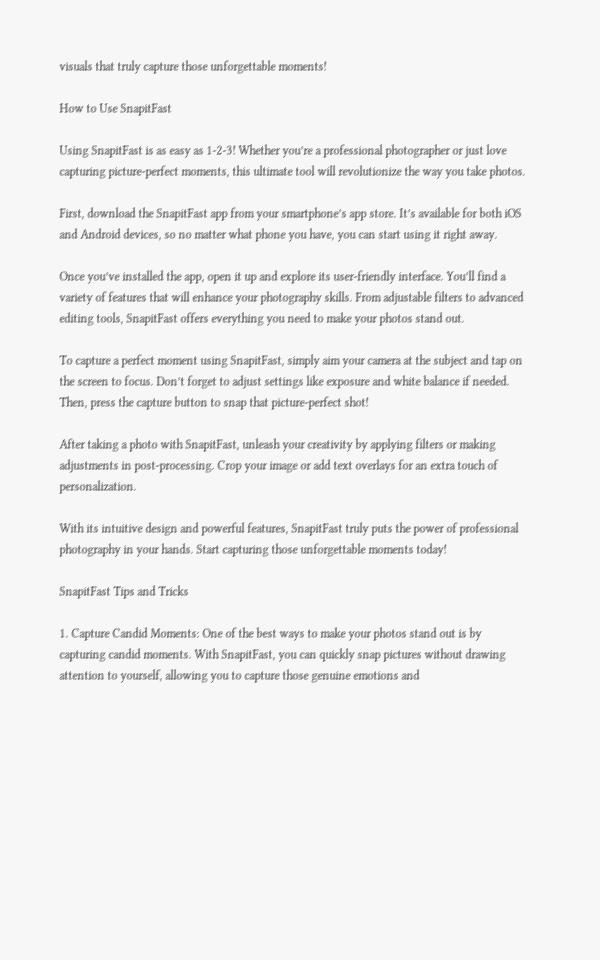visuals that truly capture those unforgettable moments!

How to Use SnapitFast

Using SnapitFast is as easy as 1-2-3! Whether you’re a professional photographer or just love capturing picture-perfect moments, this ultimate tool will revolutionize the way you take photos.

First, download the SnapitFast app from your smartphone’s app store. It’s available for both iOS and Android devices, so no matter what phone you have, you can start using it right away.

Once you’ve installed the app, open it up and explore its user-friendly interface. You’ll find a variety of features that will enhance your photography skills. From adjustable filters to advanced editing tools, SnapitFast offers everything you need to make your photos stand out.

To capture a perfect moment using SnapitFast, simply aim your camera at the subject and tap on the screen to focus. Don’t forget to adjust settings like exposure and white balance if needed. Then, press the capture button to snap that picture-perfect shot!

After taking a photo with SnapitFast, unleash your creativity by applying filters or making adjustments in post-processing. Crop your image or add text overlays for an extra touch of personalization.

With its intuitive design and powerful features, SnapitFast truly puts the power of professional photography in your hands. Start capturing those unforgettable moments today!

SnapitFast Tips and Tricks

1. Capture Candid Moments: One of the best ways to make your photos stand out is by capturing candid moments. With SnapitFast, you can quickly snap pictures without drawing attention to yourself, allowing you to capture those genuine emotions and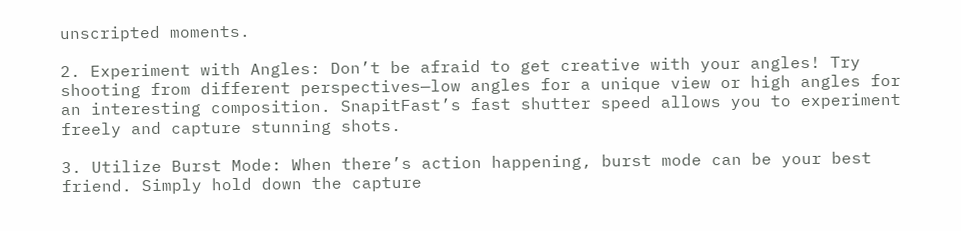unscripted moments.

2. Experiment with Angles: Don’t be afraid to get creative with your angles! Try shooting from different perspectives—low angles for a unique view or high angles for an interesting composition. SnapitFast’s fast shutter speed allows you to experiment freely and capture stunning shots.

3. Utilize Burst Mode: When there’s action happening, burst mode can be your best friend. Simply hold down the capture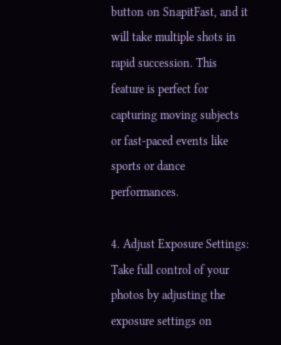button on SnapitFast, and it will take multiple shots in rapid succession. This feature is perfect for capturing moving subjects or fast-paced events like sports or dance performances.

4. Adjust Exposure Settings: Take full control of your photos by adjusting the exposure settings on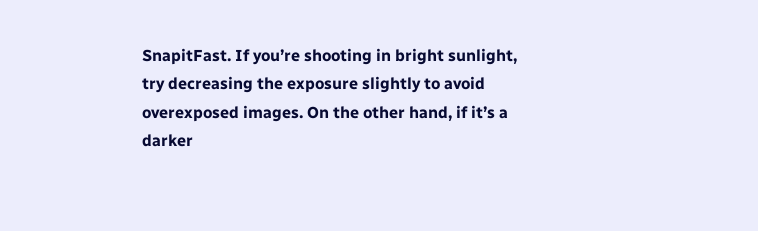SnapitFast. If you’re shooting in bright sunlight, try decreasing the exposure slightly to avoid overexposed images. On the other hand, if it’s a darker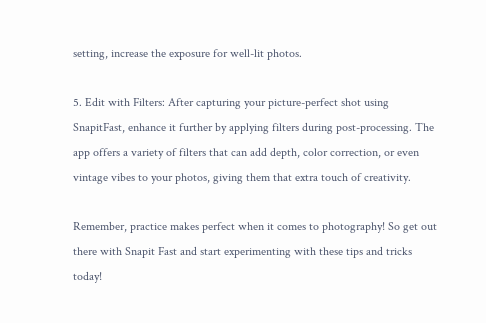setting, increase the exposure for well-lit photos.

5. Edit with Filters: After capturing your picture-perfect shot using SnapitFast, enhance it further by applying filters during post-processing. The app offers a variety of filters that can add depth, color correction, or even vintage vibes to your photos, giving them that extra touch of creativity.

Remember, practice makes perfect when it comes to photography! So get out there with Snapit Fast and start experimenting with these tips and tricks today!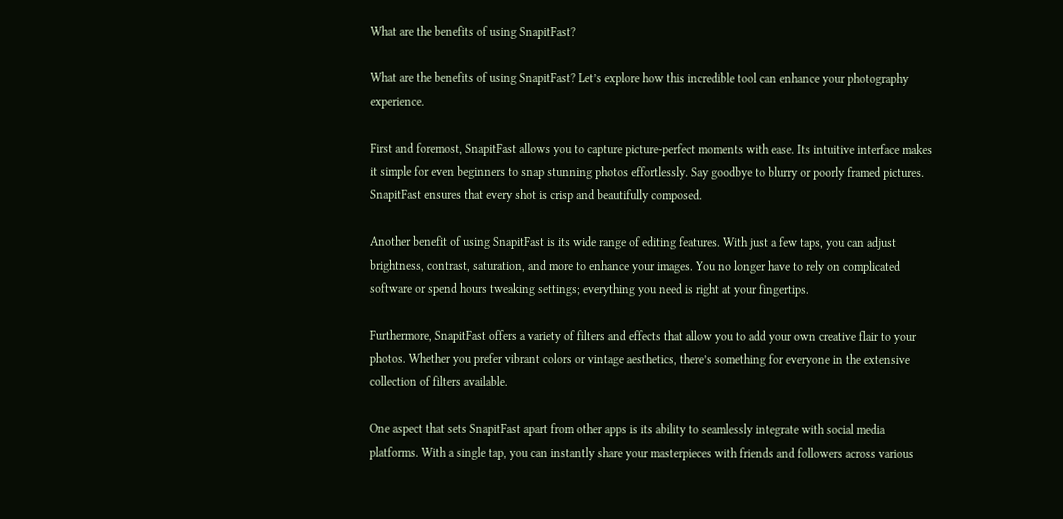What are the benefits of using SnapitFast?

What are the benefits of using SnapitFast? Let’s explore how this incredible tool can enhance your photography experience.

First and foremost, SnapitFast allows you to capture picture-perfect moments with ease. Its intuitive interface makes it simple for even beginners to snap stunning photos effortlessly. Say goodbye to blurry or poorly framed pictures. SnapitFast ensures that every shot is crisp and beautifully composed.

Another benefit of using SnapitFast is its wide range of editing features. With just a few taps, you can adjust brightness, contrast, saturation, and more to enhance your images. You no longer have to rely on complicated software or spend hours tweaking settings; everything you need is right at your fingertips.

Furthermore, SnapitFast offers a variety of filters and effects that allow you to add your own creative flair to your photos. Whether you prefer vibrant colors or vintage aesthetics, there’s something for everyone in the extensive collection of filters available.

One aspect that sets SnapitFast apart from other apps is its ability to seamlessly integrate with social media platforms. With a single tap, you can instantly share your masterpieces with friends and followers across various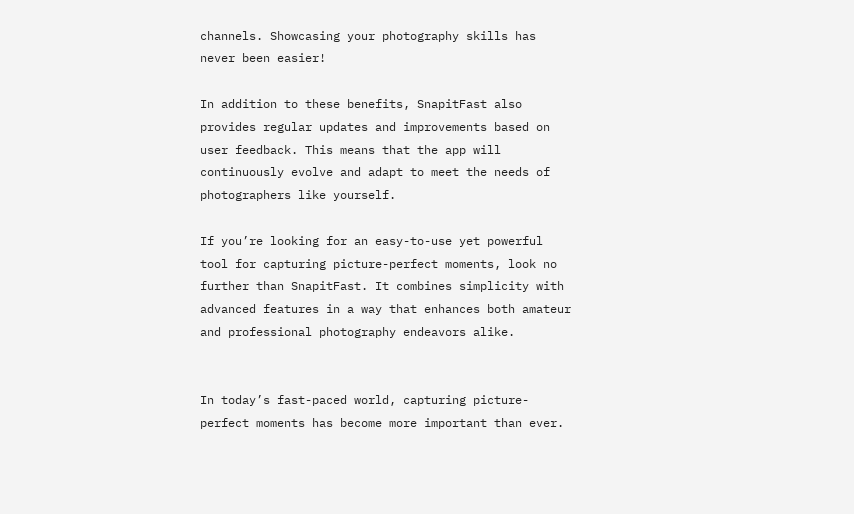channels. Showcasing your photography skills has never been easier!

In addition to these benefits, SnapitFast also provides regular updates and improvements based on user feedback. This means that the app will continuously evolve and adapt to meet the needs of photographers like yourself.

If you’re looking for an easy-to-use yet powerful tool for capturing picture-perfect moments, look no further than SnapitFast. It combines simplicity with advanced features in a way that enhances both amateur and professional photography endeavors alike.


In today’s fast-paced world, capturing picture-perfect moments has become more important than ever.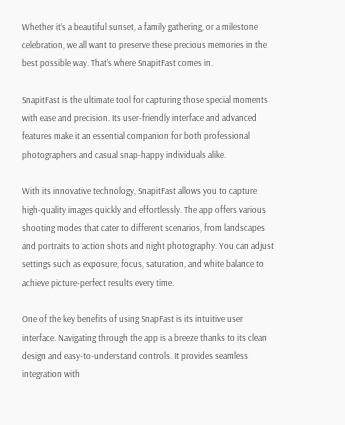Whether it’s a beautiful sunset, a family gathering, or a milestone celebration, we all want to preserve these precious memories in the best possible way. That’s where SnapitFast comes in.

SnapitFast is the ultimate tool for capturing those special moments with ease and precision. Its user-friendly interface and advanced features make it an essential companion for both professional photographers and casual snap-happy individuals alike.

With its innovative technology, SnapitFast allows you to capture high-quality images quickly and effortlessly. The app offers various shooting modes that cater to different scenarios, from landscapes and portraits to action shots and night photography. You can adjust settings such as exposure, focus, saturation, and white balance to achieve picture-perfect results every time.

One of the key benefits of using SnapFast is its intuitive user interface. Navigating through the app is a breeze thanks to its clean design and easy-to-understand controls. It provides seamless integration with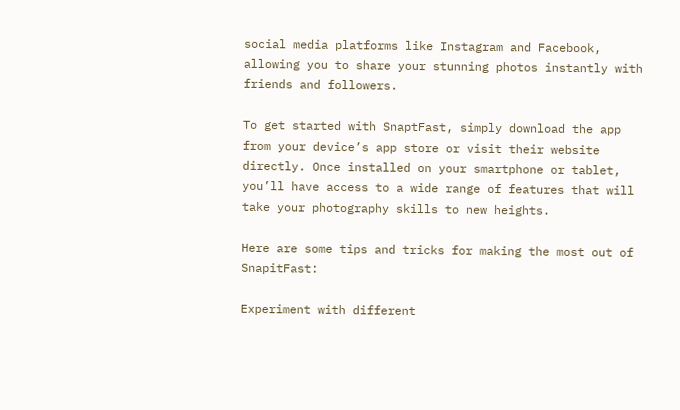social media platforms like Instagram and Facebook, allowing you to share your stunning photos instantly with friends and followers.

To get started with SnaptFast, simply download the app from your device’s app store or visit their website directly. Once installed on your smartphone or tablet, you’ll have access to a wide range of features that will take your photography skills to new heights.

Here are some tips and tricks for making the most out of SnapitFast:

Experiment with different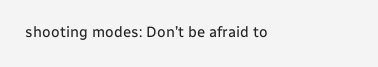shooting modes: Don’t be afraid to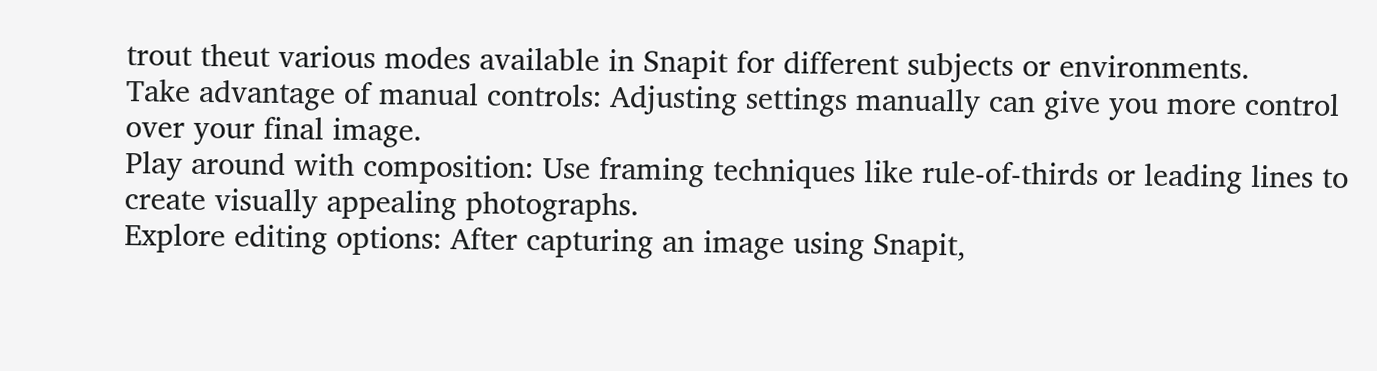trout theut various modes available in Snapit for different subjects or environments.
Take advantage of manual controls: Adjusting settings manually can give you more control over your final image.
Play around with composition: Use framing techniques like rule-of-thirds or leading lines to create visually appealing photographs.
Explore editing options: After capturing an image using Snapit,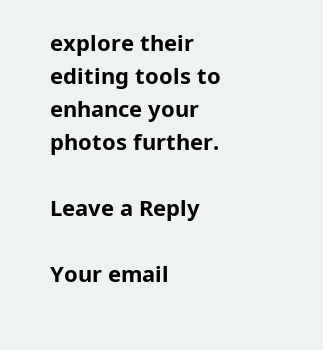explore their editing tools to enhance your photos further.

Leave a Reply

Your email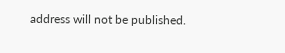address will not be published.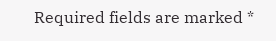Required fields are marked *